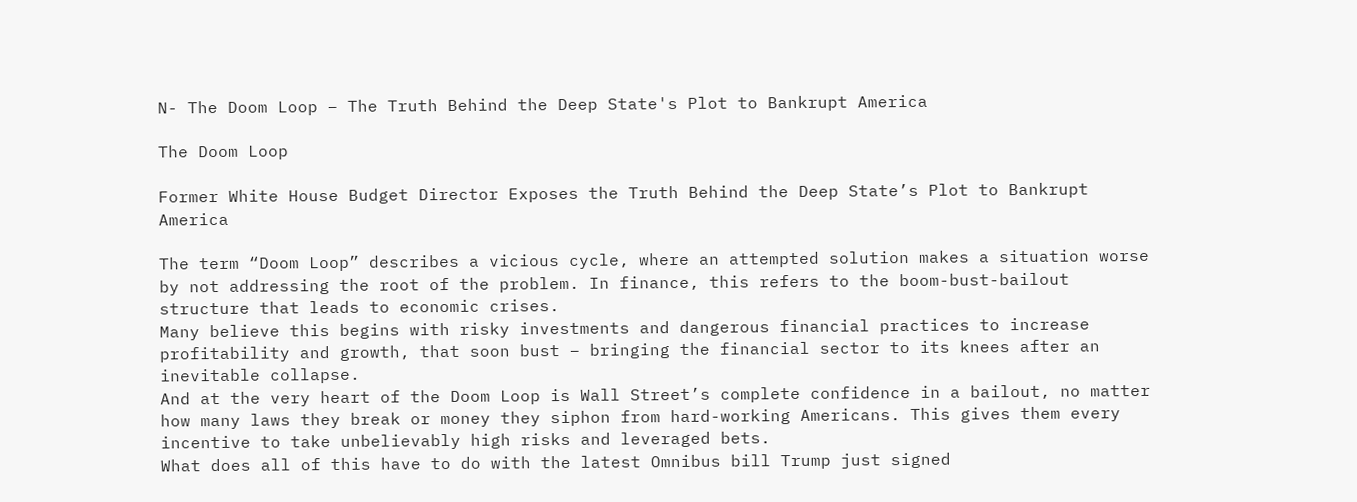N- The Doom Loop – The Truth Behind the Deep State's Plot to Bankrupt America

The Doom Loop

Former White House Budget Director Exposes the Truth Behind the Deep State’s Plot to Bankrupt America

The term “Doom Loop” describes a vicious cycle, where an attempted solution makes a situation worse by not addressing the root of the problem. In finance, this refers to the boom-bust-bailout structure that leads to economic crises.
Many believe this begins with risky investments and dangerous financial practices to increase profitability and growth, that soon bust – bringing the financial sector to its knees after an inevitable collapse.
And at the very heart of the Doom Loop is Wall Street’s complete confidence in a bailout, no matter how many laws they break or money they siphon from hard-working Americans. This gives them every incentive to take unbelievably high risks and leveraged bets.
What does all of this have to do with the latest Omnibus bill Trump just signed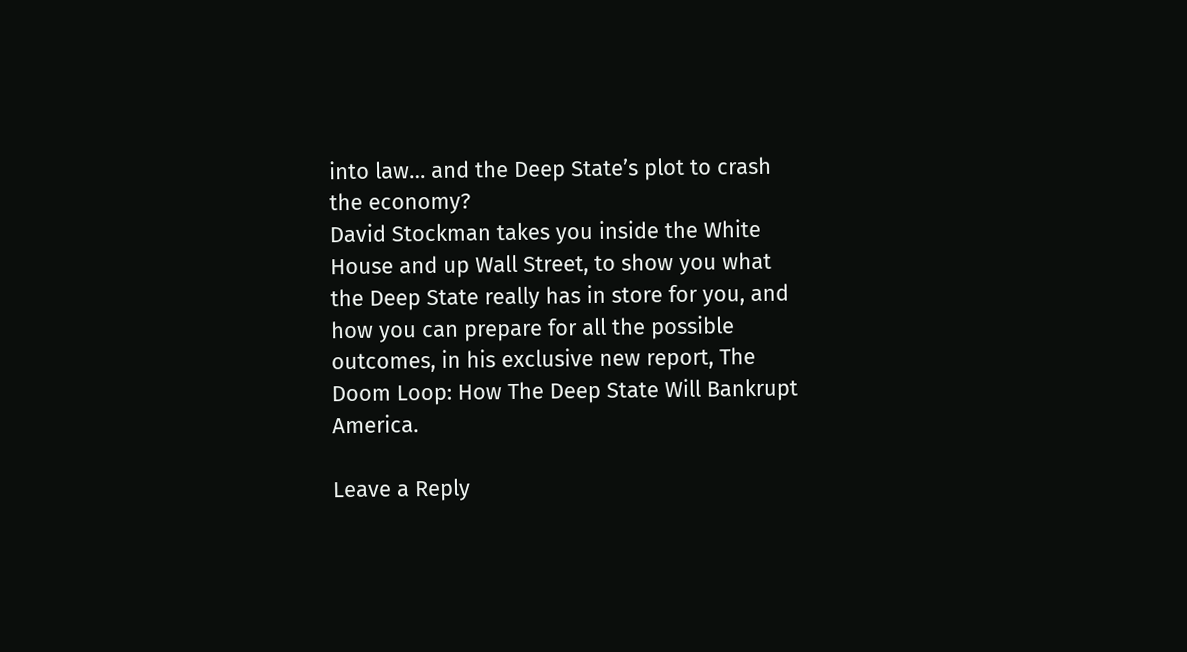into law… and the Deep State’s plot to crash the economy?
David Stockman takes you inside the White House and up Wall Street, to show you what the Deep State really has in store for you, and how you can prepare for all the possible outcomes, in his exclusive new report, The Doom Loop: How The Deep State Will Bankrupt America.

Leave a Reply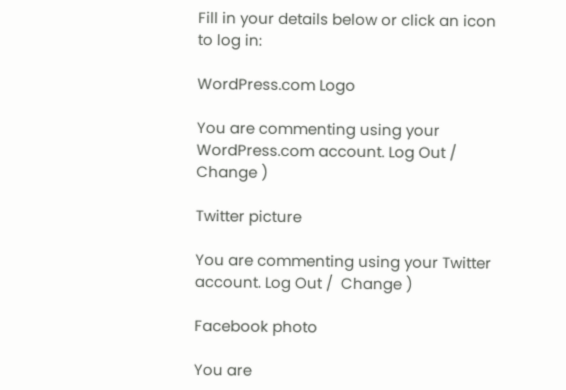Fill in your details below or click an icon to log in:

WordPress.com Logo

You are commenting using your WordPress.com account. Log Out /  Change )

Twitter picture

You are commenting using your Twitter account. Log Out /  Change )

Facebook photo

You are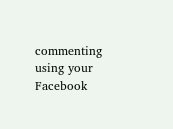commenting using your Facebook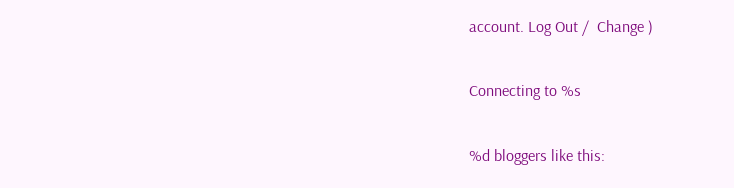account. Log Out /  Change )

Connecting to %s

%d bloggers like this: